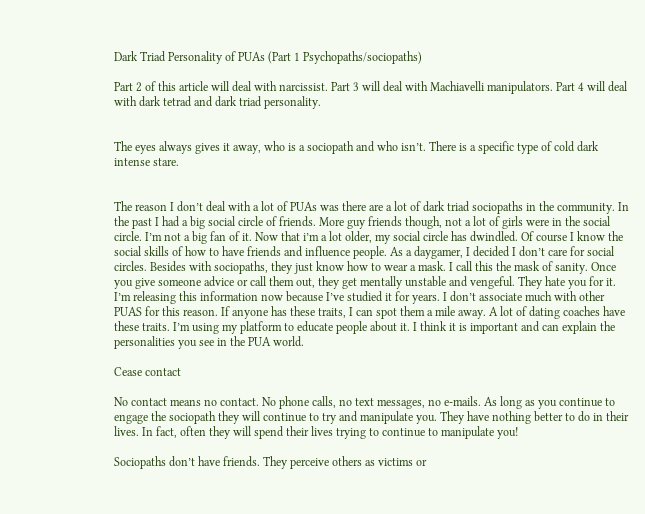Dark Triad Personality of PUAs (Part 1 Psychopaths/sociopaths)

Part 2 of this article will deal with narcissist. Part 3 will deal with Machiavelli manipulators. Part 4 will deal with dark tetrad and dark triad personality.


The eyes always gives it away, who is a sociopath and who isn’t. There is a specific type of cold dark intense stare.


The reason I don’t deal with a lot of PUAs was there are a lot of dark triad sociopaths in the community. In the past I had a big social circle of friends. More guy friends though, not a lot of girls were in the social circle. I’m not a big fan of it. Now that i’m a lot older, my social circle has dwindled. Of course I know the social skills of how to have friends and influence people. As a daygamer, I decided I don’t care for social circles. Besides with sociopaths, they just know how to wear a mask. I call this the mask of sanity. Once you give someone advice or call them out, they get mentally unstable and vengeful. They hate you for it. I’m releasing this information now because I’ve studied it for years. I don’t associate much with other PUAS for this reason. If anyone has these traits, I can spot them a mile away. A lot of dating coaches have these traits. I’m using my platform to educate people about it. I think it is important and can explain the personalities you see in the PUA world.

Cease contact

No contact means no contact. No phone calls, no text messages, no e-mails. As long as you continue to engage the sociopath they will continue to try and manipulate you. They have nothing better to do in their lives. In fact, often they will spend their lives trying to continue to manipulate you!

Sociopaths don’t have friends. They perceive others as victims or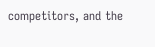competitors, and the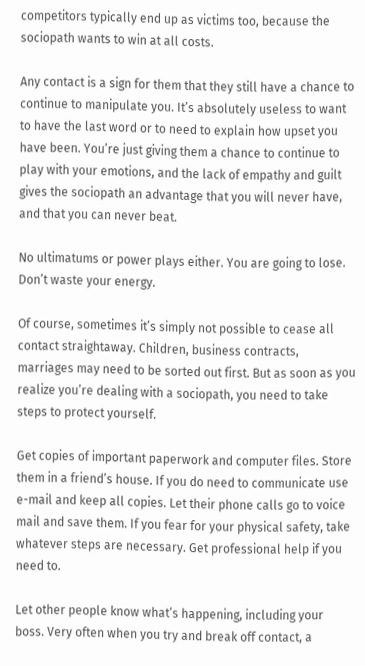competitors typically end up as victims too, because the sociopath wants to win at all costs.

Any contact is a sign for them that they still have a chance to continue to manipulate you. It’s absolutely useless to want to have the last word or to need to explain how upset you have been. You’re just giving them a chance to continue to play with your emotions, and the lack of empathy and guilt gives the sociopath an advantage that you will never have, and that you can never beat.

No ultimatums or power plays either. You are going to lose. Don’t waste your energy.

Of course, sometimes it’s simply not possible to cease all contact straightaway. Children, business contracts, marriages may need to be sorted out first. But as soon as you realize you’re dealing with a sociopath, you need to take steps to protect yourself.

Get copies of important paperwork and computer files. Store them in a friend’s house. If you do need to communicate use e-mail and keep all copies. Let their phone calls go to voice mail and save them. If you fear for your physical safety, take whatever steps are necessary. Get professional help if you need to.

Let other people know what’s happening, including your boss. Very often when you try and break off contact, a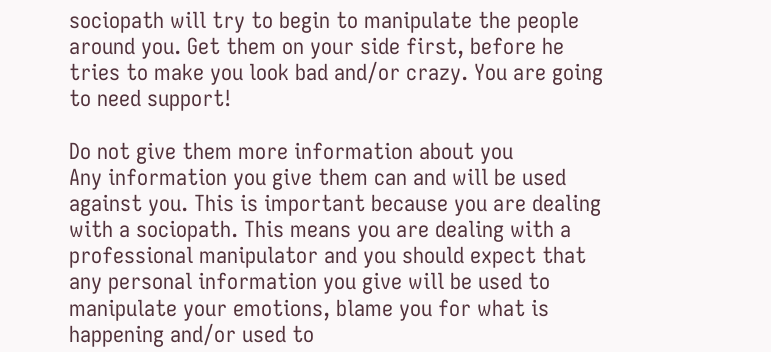sociopath will try to begin to manipulate the people around you. Get them on your side first, before he tries to make you look bad and/or crazy. You are going to need support!

Do not give them more information about you
Any information you give them can and will be used against you. This is important because you are dealing with a sociopath. This means you are dealing with a professional manipulator and you should expect that any personal information you give will be used to manipulate your emotions, blame you for what is happening and/or used to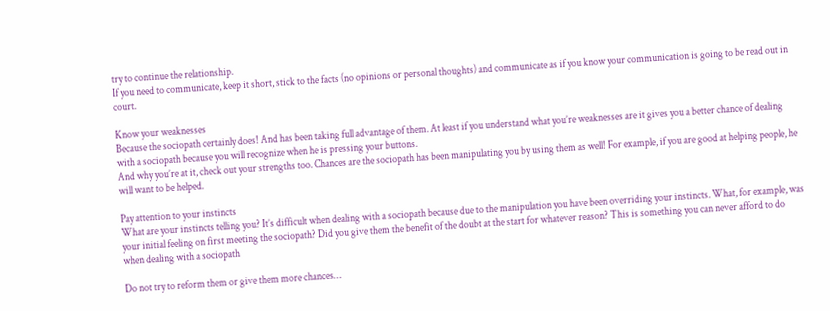try to continue the relationship.
If you need to communicate, keep it short, stick to the facts (no opinions or personal thoughts) and communicate as if you know your communication is going to be read out in court.

Know your weaknesses
Because the sociopath certainly does! And has been taking full advantage of them. At least if you understand what you’re weaknesses are it gives you a better chance of dealing with a sociopath because you will recognize when he is pressing your buttons.
And why you’re at it, check out your strengths too. Chances are the sociopath has been manipulating you by using them as well! For example, if you are good at helping people, he will want to be helped.

Pay attention to your instincts
What are your instincts telling you? It’s difficult when dealing with a sociopath because due to the manipulation you have been overriding your instincts. What, for example, was your initial feeling on first meeting the sociopath? Did you give them the benefit of the doubt at the start for whatever reason? This is something you can never afford to do when dealing with a sociopath

Do not try to reform them or give them more chances…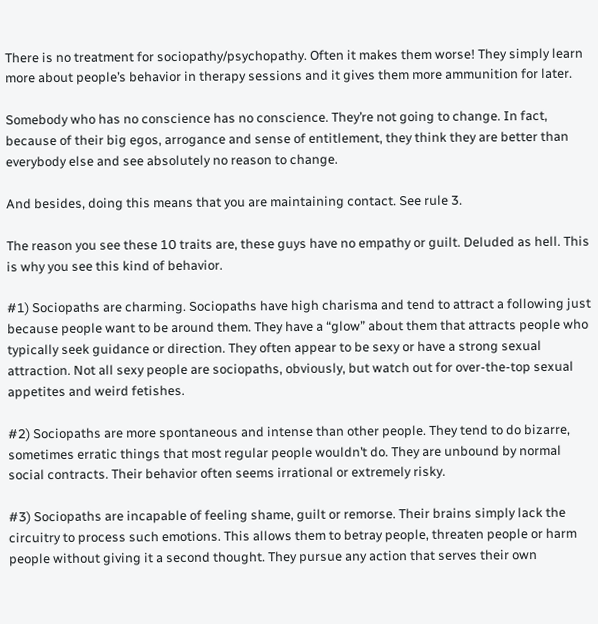There is no treatment for sociopathy/psychopathy. Often it makes them worse! They simply learn more about people’s behavior in therapy sessions and it gives them more ammunition for later.

Somebody who has no conscience has no conscience. They’re not going to change. In fact, because of their big egos, arrogance and sense of entitlement, they think they are better than everybody else and see absolutely no reason to change.

And besides, doing this means that you are maintaining contact. See rule 3.

The reason you see these 10 traits are, these guys have no empathy or guilt. Deluded as hell. This is why you see this kind of behavior.

#1) Sociopaths are charming. Sociopaths have high charisma and tend to attract a following just because people want to be around them. They have a “glow” about them that attracts people who typically seek guidance or direction. They often appear to be sexy or have a strong sexual attraction. Not all sexy people are sociopaths, obviously, but watch out for over-the-top sexual appetites and weird fetishes.

#2) Sociopaths are more spontaneous and intense than other people. They tend to do bizarre, sometimes erratic things that most regular people wouldn’t do. They are unbound by normal social contracts. Their behavior often seems irrational or extremely risky.

#3) Sociopaths are incapable of feeling shame, guilt or remorse. Their brains simply lack the circuitry to process such emotions. This allows them to betray people, threaten people or harm people without giving it a second thought. They pursue any action that serves their own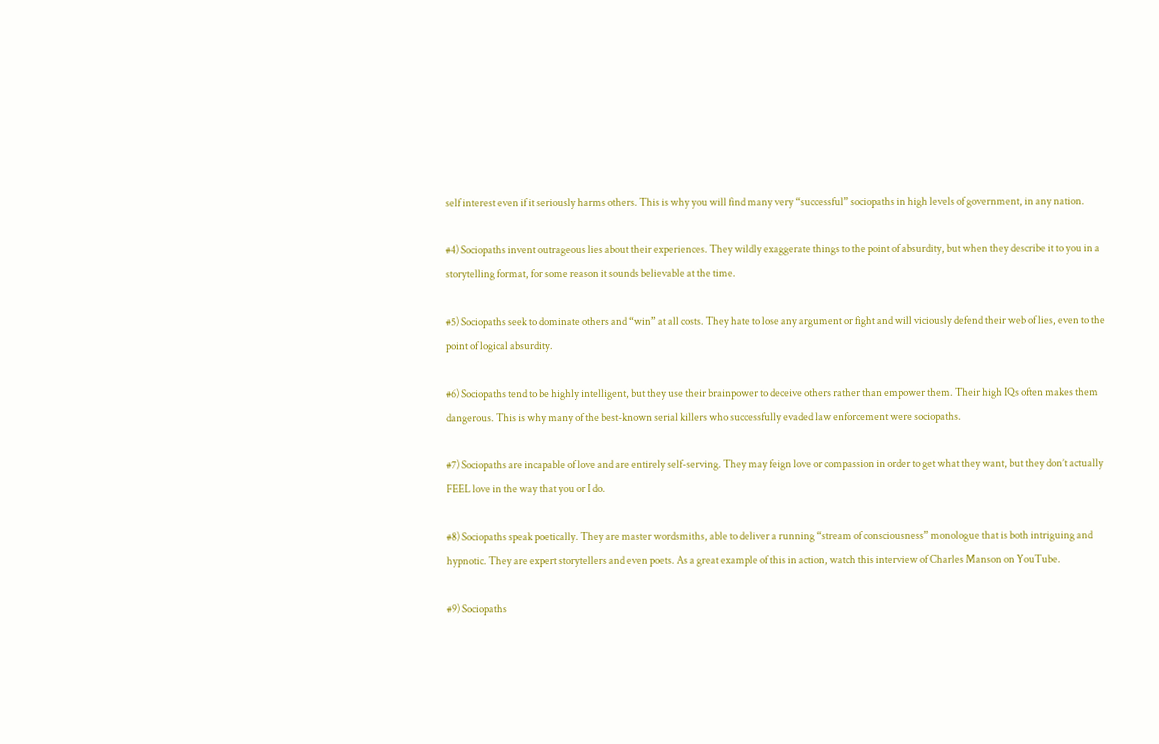self interest even if it seriously harms others. This is why you will find many very “successful” sociopaths in high levels of government, in any nation.

#4) Sociopaths invent outrageous lies about their experiences. They wildly exaggerate things to the point of absurdity, but when they describe it to you in a storytelling format, for some reason it sounds believable at the time.

#5) Sociopaths seek to dominate others and “win” at all costs. They hate to lose any argument or fight and will viciously defend their web of lies, even to the point of logical absurdity.

#6) Sociopaths tend to be highly intelligent, but they use their brainpower to deceive others rather than empower them. Their high IQs often makes them dangerous. This is why many of the best-known serial killers who successfully evaded law enforcement were sociopaths.

#7) Sociopaths are incapable of love and are entirely self-serving. They may feign love or compassion in order to get what they want, but they don’t actually FEEL love in the way that you or I do.

#8) Sociopaths speak poetically. They are master wordsmiths, able to deliver a running “stream of consciousness” monologue that is both intriguing and hypnotic. They are expert storytellers and even poets. As a great example of this in action, watch this interview of Charles Manson on YouTube.

#9) Sociopaths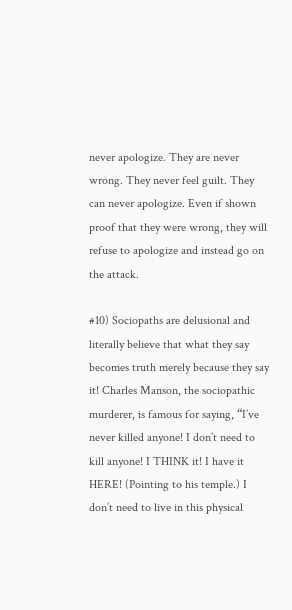never apologize. They are never wrong. They never feel guilt. They can never apologize. Even if shown proof that they were wrong, they will refuse to apologize and instead go on the attack.

#10) Sociopaths are delusional and literally believe that what they say becomes truth merely because they say it! Charles Manson, the sociopathic murderer, is famous for saying, “I’ve never killed anyone! I don’t need to kill anyone! I THINK it! I have it HERE! (Pointing to his temple.) I don’t need to live in this physical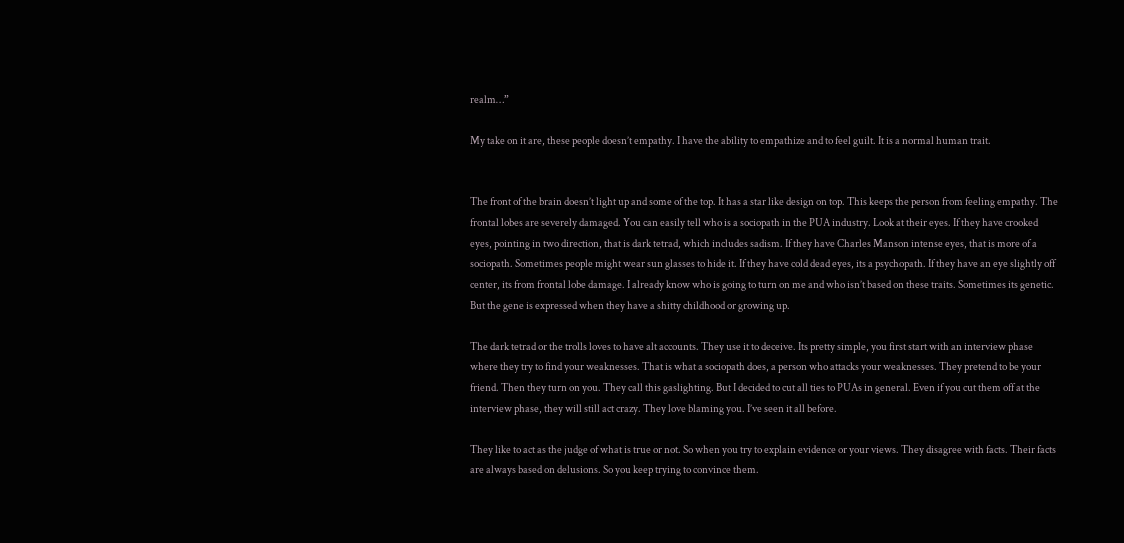realm…”

My take on it are, these people doesn’t empathy. I have the ability to empathize and to feel guilt. It is a normal human trait.


The front of the brain doesn’t light up and some of the top. It has a star like design on top. This keeps the person from feeling empathy. The frontal lobes are severely damaged. You can easily tell who is a sociopath in the PUA industry. Look at their eyes. If they have crooked eyes, pointing in two direction, that is dark tetrad, which includes sadism. If they have Charles Manson intense eyes, that is more of a sociopath. Sometimes people might wear sun glasses to hide it. If they have cold dead eyes, its a psychopath. If they have an eye slightly off center, its from frontal lobe damage. I already know who is going to turn on me and who isn’t based on these traits. Sometimes its genetic. But the gene is expressed when they have a shitty childhood or growing up.

The dark tetrad or the trolls loves to have alt accounts. They use it to deceive. Its pretty simple, you first start with an interview phase where they try to find your weaknesses. That is what a sociopath does, a person who attacks your weaknesses. They pretend to be your friend. Then they turn on you. They call this gaslighting. But I decided to cut all ties to PUAs in general. Even if you cut them off at the interview phase, they will still act crazy. They love blaming you. I’ve seen it all before.

They like to act as the judge of what is true or not. So when you try to explain evidence or your views. They disagree with facts. Their facts are always based on delusions. So you keep trying to convince them.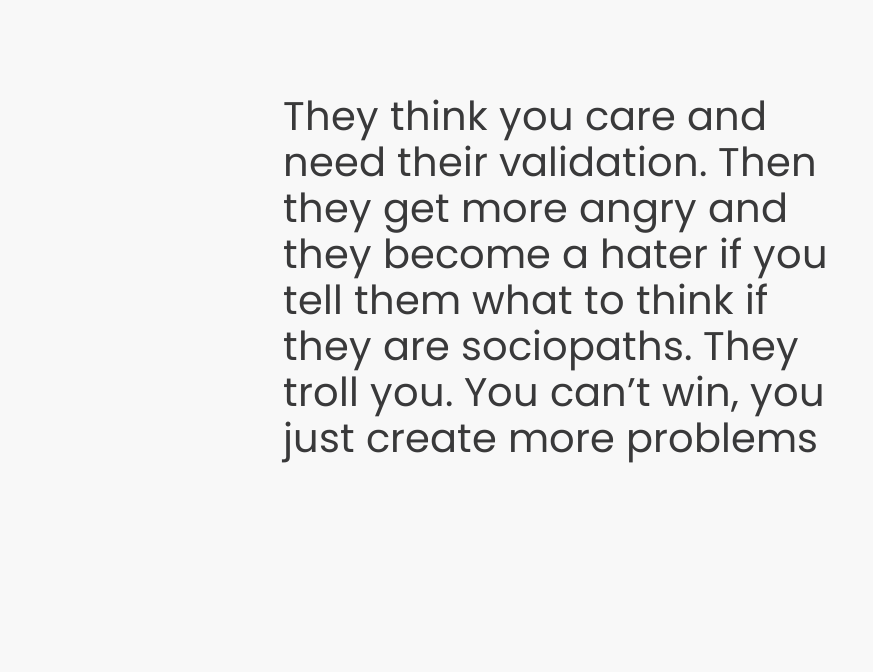They think you care and need their validation. Then they get more angry and they become a hater if you tell them what to think if they are sociopaths. They troll you. You can’t win, you just create more problems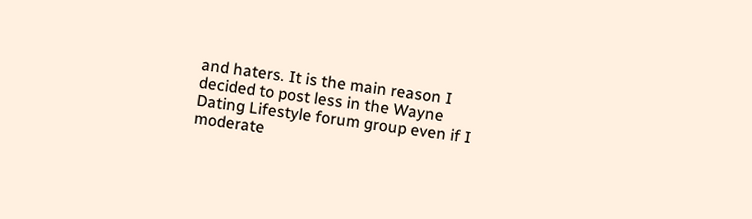and haters. It is the main reason I decided to post less in the Wayne Dating Lifestyle forum group even if I moderate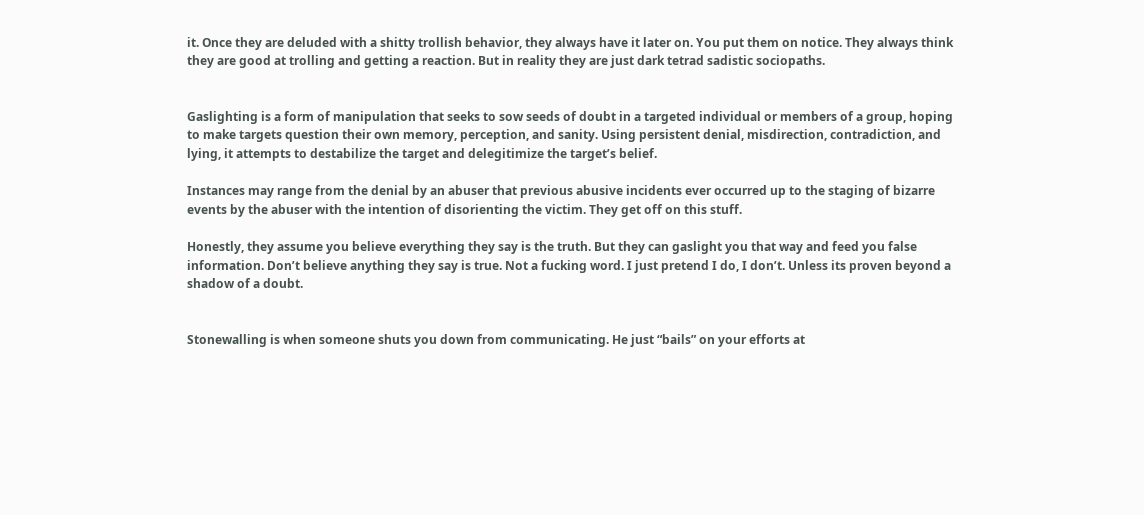it. Once they are deluded with a shitty trollish behavior, they always have it later on. You put them on notice. They always think they are good at trolling and getting a reaction. But in reality they are just dark tetrad sadistic sociopaths.


Gaslighting is a form of manipulation that seeks to sow seeds of doubt in a targeted individual or members of a group, hoping to make targets question their own memory, perception, and sanity. Using persistent denial, misdirection, contradiction, and lying, it attempts to destabilize the target and delegitimize the target’s belief.

Instances may range from the denial by an abuser that previous abusive incidents ever occurred up to the staging of bizarre events by the abuser with the intention of disorienting the victim. They get off on this stuff.

Honestly, they assume you believe everything they say is the truth. But they can gaslight you that way and feed you false information. Don’t believe anything they say is true. Not a fucking word. I just pretend I do, I don’t. Unless its proven beyond a shadow of a doubt.


Stonewalling is when someone shuts you down from communicating. He just “bails” on your efforts at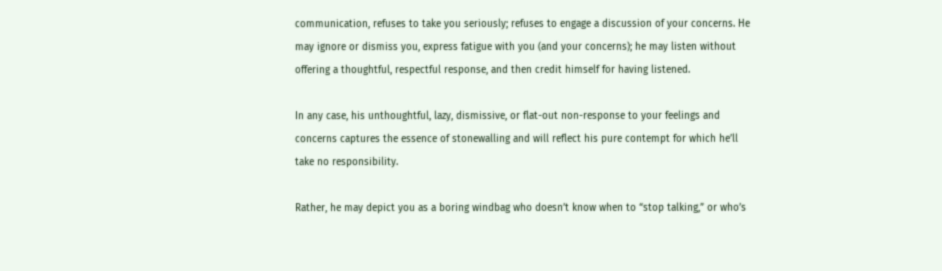communication, refuses to take you seriously; refuses to engage a discussion of your concerns. He may ignore or dismiss you, express fatigue with you (and your concerns); he may listen without offering a thoughtful, respectful response, and then credit himself for having listened.

In any case, his unthoughtful, lazy, dismissive, or flat-out non-response to your feelings and concerns captures the essence of stonewalling and will reflect his pure contempt for which he’ll take no responsibility.

Rather, he may depict you as a boring windbag who doesn’t know when to “stop talking,” or who’s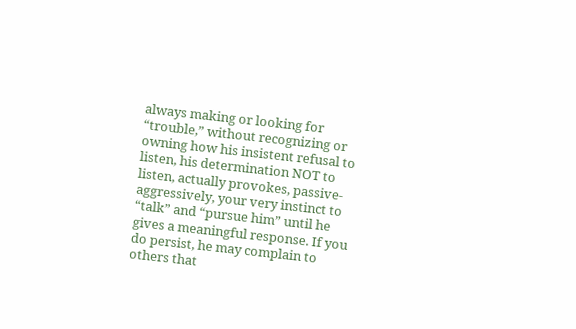always making or looking for “trouble,” without recognizing or owning how his insistent refusal to listen, his determination NOT to listen, actually provokes, passive-aggressively, your very instinct to “talk” and “pursue him” until he gives a meaningful response. If you do persist, he may complain to others that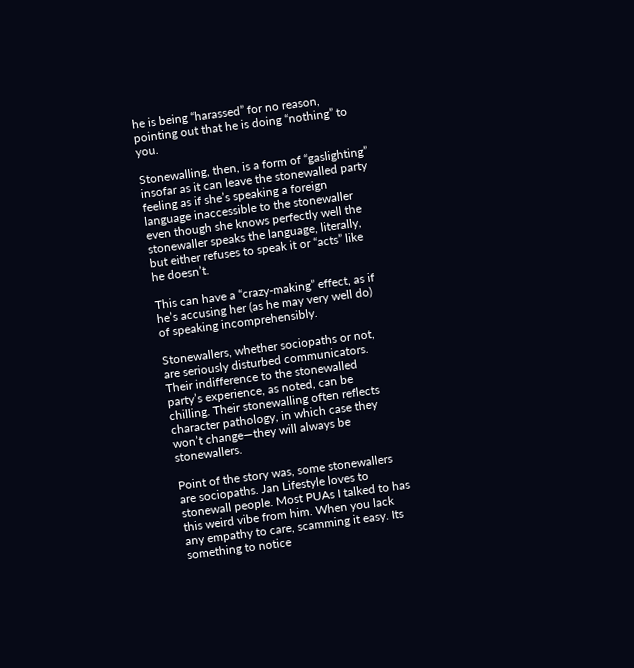he is being “harassed” for no reason, pointing out that he is doing “nothing” to you.

Stonewalling, then, is a form of “gaslighting” insofar as it can leave the stonewalled party feeling as if she’s speaking a foreign language inaccessible to the stonewaller even though she knows perfectly well the stonewaller speaks the language, literally, but either refuses to speak it or “acts” like he doesn’t.

This can have a “crazy-making” effect, as if he’s accusing her (as he may very well do) of speaking incomprehensibly.

Stonewallers, whether sociopaths or not, are seriously disturbed communicators. Their indifference to the stonewalled party’s experience, as noted, can be chilling. Their stonewalling often reflects character pathology, in which case they won’t change—they will always be stonewallers.

Point of the story was, some stonewallers are sociopaths. Jan Lifestyle loves to stonewall people. Most PUAs I talked to has this weird vibe from him. When you lack any empathy to care, scamming it easy. Its something to notice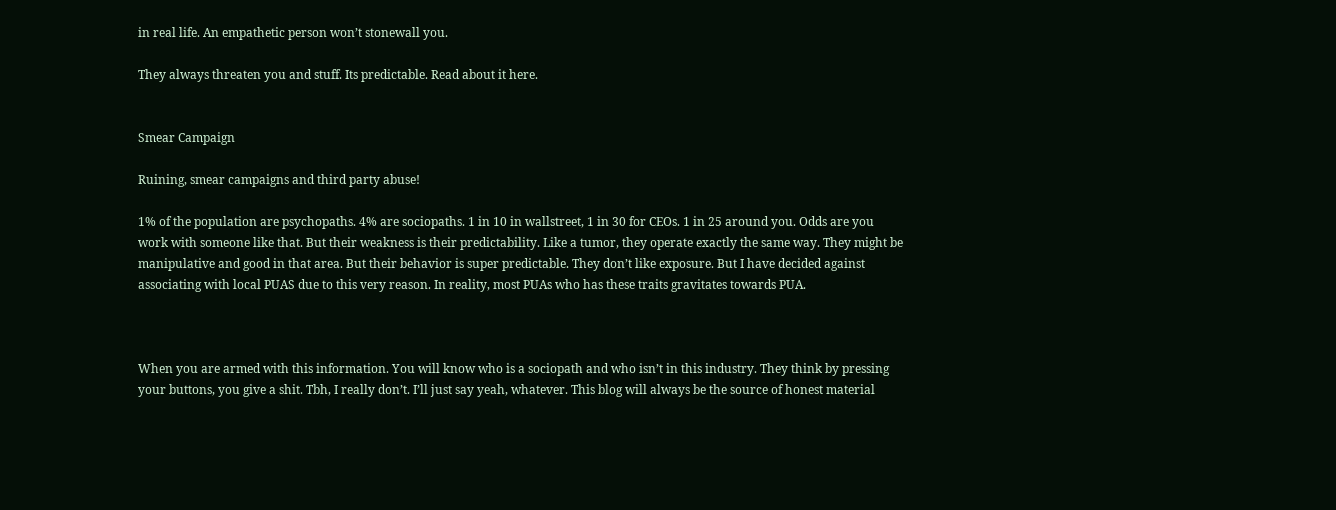in real life. An empathetic person won’t stonewall you.

They always threaten you and stuff. Its predictable. Read about it here.


Smear Campaign

Ruining, smear campaigns and third party abuse!

1% of the population are psychopaths. 4% are sociopaths. 1 in 10 in wallstreet, 1 in 30 for CEOs. 1 in 25 around you. Odds are you work with someone like that. But their weakness is their predictability. Like a tumor, they operate exactly the same way. They might be manipulative and good in that area. But their behavior is super predictable. They don’t like exposure. But I have decided against associating with local PUAS due to this very reason. In reality, most PUAs who has these traits gravitates towards PUA.



When you are armed with this information. You will know who is a sociopath and who isn’t in this industry. They think by pressing your buttons, you give a shit. Tbh, I really don’t. I’ll just say yeah, whatever. This blog will always be the source of honest material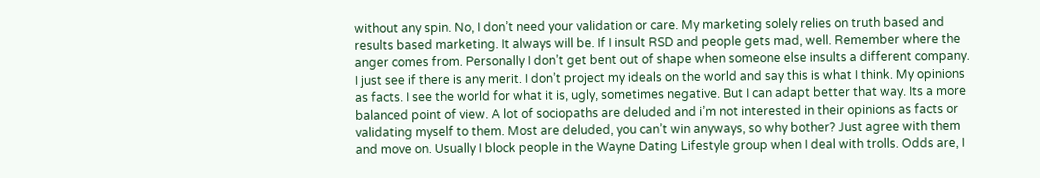without any spin. No, I don’t need your validation or care. My marketing solely relies on truth based and results based marketing. It always will be. If I insult RSD and people gets mad, well. Remember where the anger comes from. Personally I don’t get bent out of shape when someone else insults a different company. I just see if there is any merit. I don’t project my ideals on the world and say this is what I think. My opinions as facts. I see the world for what it is, ugly, sometimes negative. But I can adapt better that way. Its a more balanced point of view. A lot of sociopaths are deluded and i’m not interested in their opinions as facts or validating myself to them. Most are deluded, you can’t win anyways, so why bother? Just agree with them and move on. Usually I block people in the Wayne Dating Lifestyle group when I deal with trolls. Odds are, I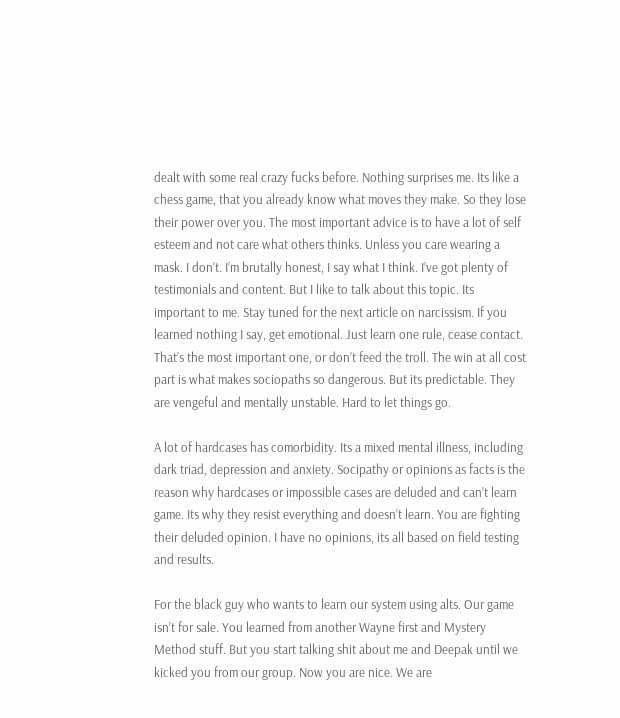dealt with some real crazy fucks before. Nothing surprises me. Its like a chess game, that you already know what moves they make. So they lose their power over you. The most important advice is to have a lot of self esteem and not care what others thinks. Unless you care wearing a mask. I don’t. I’m brutally honest, I say what I think. I’ve got plenty of testimonials and content. But I like to talk about this topic. Its important to me. Stay tuned for the next article on narcissism. If you learned nothing I say, get emotional. Just learn one rule, cease contact. That’s the most important one, or don’t feed the troll. The win at all cost part is what makes sociopaths so dangerous. But its predictable. They are vengeful and mentally unstable. Hard to let things go.

A lot of hardcases has comorbidity. Its a mixed mental illness, including dark triad, depression and anxiety. Socipathy or opinions as facts is the reason why hardcases or impossible cases are deluded and can’t learn game. Its why they resist everything and doesn’t learn. You are fighting their deluded opinion. I have no opinions, its all based on field testing and results.

For the black guy who wants to learn our system using alts. Our game isn’t for sale. You learned from another Wayne first and Mystery Method stuff. But you start talking shit about me and Deepak until we kicked you from our group. Now you are nice. We are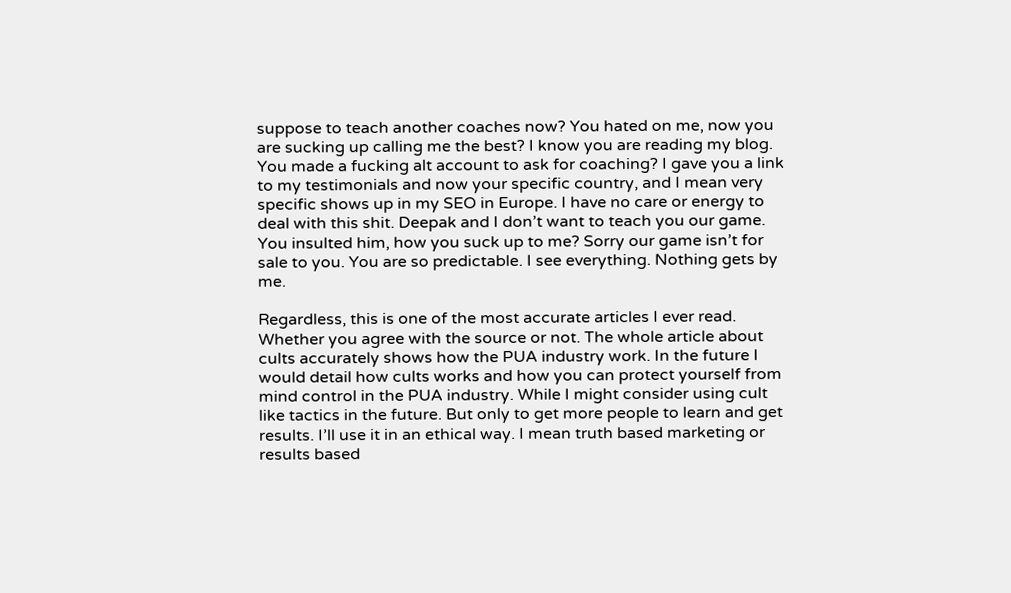suppose to teach another coaches now? You hated on me, now you are sucking up calling me the best? I know you are reading my blog. You made a fucking alt account to ask for coaching? I gave you a link to my testimonials and now your specific country, and I mean very specific shows up in my SEO in Europe. I have no care or energy to deal with this shit. Deepak and I don’t want to teach you our game. You insulted him, how you suck up to me? Sorry our game isn’t for sale to you. You are so predictable. I see everything. Nothing gets by me.

Regardless, this is one of the most accurate articles I ever read. Whether you agree with the source or not. The whole article about cults accurately shows how the PUA industry work. In the future I would detail how cults works and how you can protect yourself from mind control in the PUA industry. While I might consider using cult like tactics in the future. But only to get more people to learn and get results. I’ll use it in an ethical way. I mean truth based marketing or results based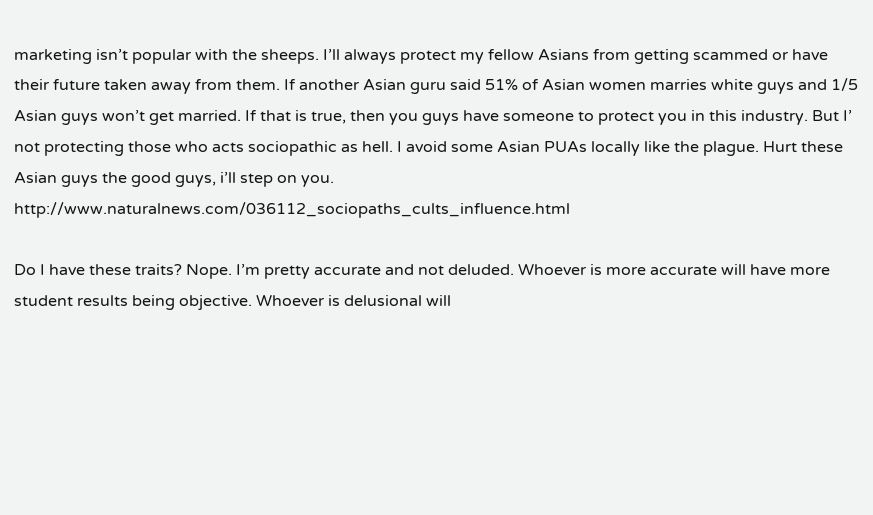marketing isn’t popular with the sheeps. I’ll always protect my fellow Asians from getting scammed or have their future taken away from them. If another Asian guru said 51% of Asian women marries white guys and 1/5 Asian guys won’t get married. If that is true, then you guys have someone to protect you in this industry. But I’ not protecting those who acts sociopathic as hell. I avoid some Asian PUAs locally like the plague. Hurt these Asian guys the good guys, i’ll step on you. http://www.naturalnews.com/036112_sociopaths_cults_influence.html

Do I have these traits? Nope. I’m pretty accurate and not deluded. Whoever is more accurate will have more student results being objective. Whoever is delusional will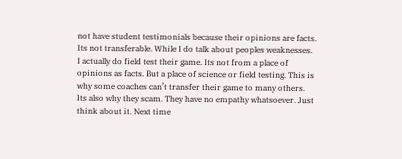not have student testimonials because their opinions are facts. Its not transferable. While I do talk about peoples weaknesses. I actually do field test their game. Its not from a place of opinions as facts. But a place of science or field testing. This is why some coaches can’t transfer their game to many others. Its also why they scam. They have no empathy whatsoever. Just think about it. Next time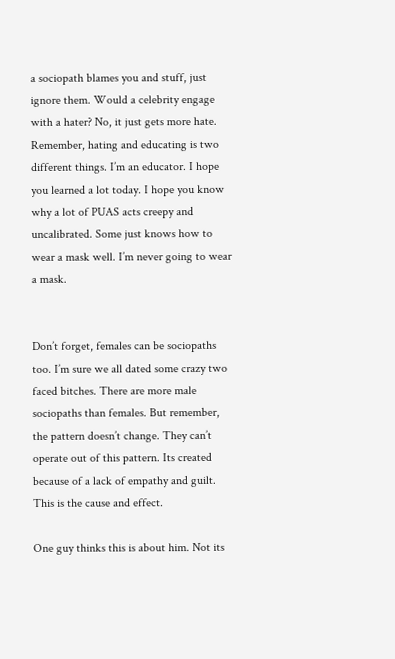a sociopath blames you and stuff, just ignore them. Would a celebrity engage with a hater? No, it just gets more hate. Remember, hating and educating is two different things. I’m an educator. I hope you learned a lot today. I hope you know why a lot of PUAS acts creepy and uncalibrated. Some just knows how to wear a mask well. I’m never going to wear a mask.


Don’t forget, females can be sociopaths too. I’m sure we all dated some crazy two faced bitches. There are more male sociopaths than females. But remember, the pattern doesn’t change. They can’t operate out of this pattern. Its created because of a lack of empathy and guilt. This is the cause and effect.

One guy thinks this is about him. Not its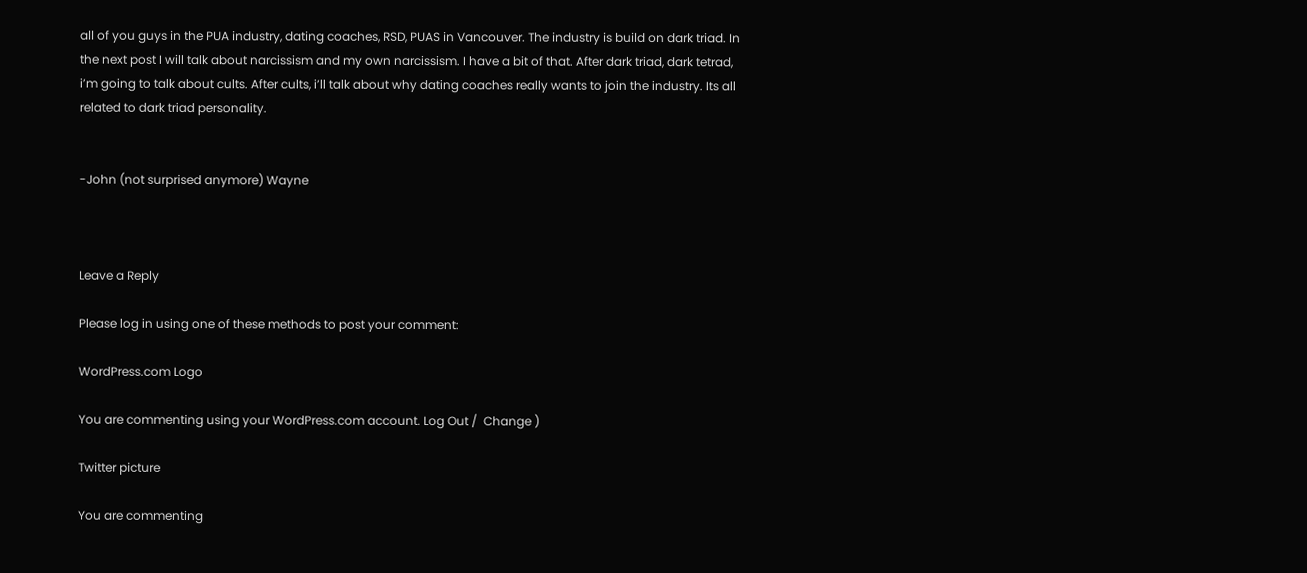all of you guys in the PUA industry, dating coaches, RSD, PUAS in Vancouver. The industry is build on dark triad. In the next post I will talk about narcissism and my own narcissism. I have a bit of that. After dark triad, dark tetrad, i’m going to talk about cults. After cults, i’ll talk about why dating coaches really wants to join the industry. Its all related to dark triad personality.


-John (not surprised anymore) Wayne



Leave a Reply

Please log in using one of these methods to post your comment:

WordPress.com Logo

You are commenting using your WordPress.com account. Log Out /  Change )

Twitter picture

You are commenting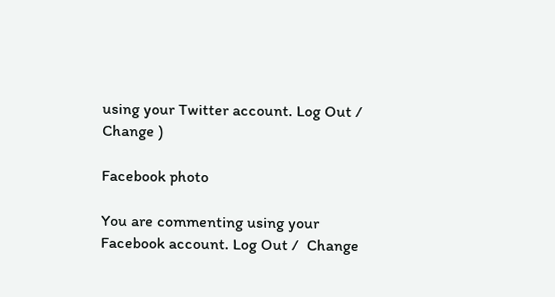using your Twitter account. Log Out /  Change )

Facebook photo

You are commenting using your Facebook account. Log Out /  Change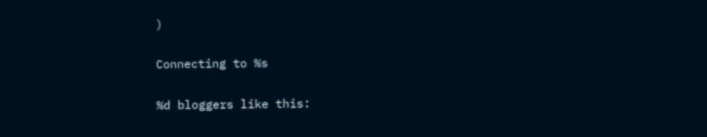)

Connecting to %s

%d bloggers like this: